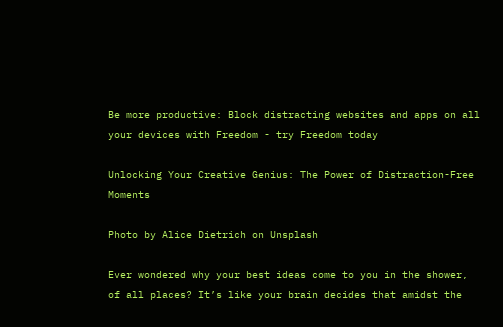Be more productive: Block distracting websites and apps on all your devices with Freedom - try Freedom today

Unlocking Your Creative Genius: The Power of Distraction-Free Moments

Photo by Alice Dietrich on Unsplash

Ever wondered why your best ideas come to you in the shower, of all places? It’s like your brain decides that amidst the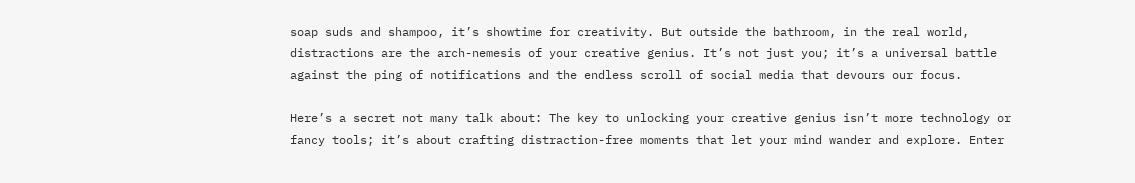soap suds and shampoo, it’s showtime for creativity. But outside the bathroom, in the real world, distractions are the arch-nemesis of your creative genius. It’s not just you; it’s a universal battle against the ping of notifications and the endless scroll of social media that devours our focus.

Here’s a secret not many talk about: The key to unlocking your creative genius isn’t more technology or fancy tools; it’s about crafting distraction-free moments that let your mind wander and explore. Enter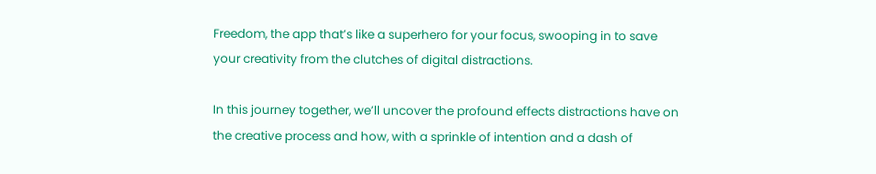Freedom, the app that’s like a superhero for your focus, swooping in to save your creativity from the clutches of digital distractions.

In this journey together, we’ll uncover the profound effects distractions have on the creative process and how, with a sprinkle of intention and a dash of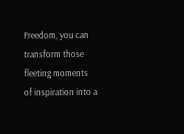Freedom, you can transform those fleeting moments of inspiration into a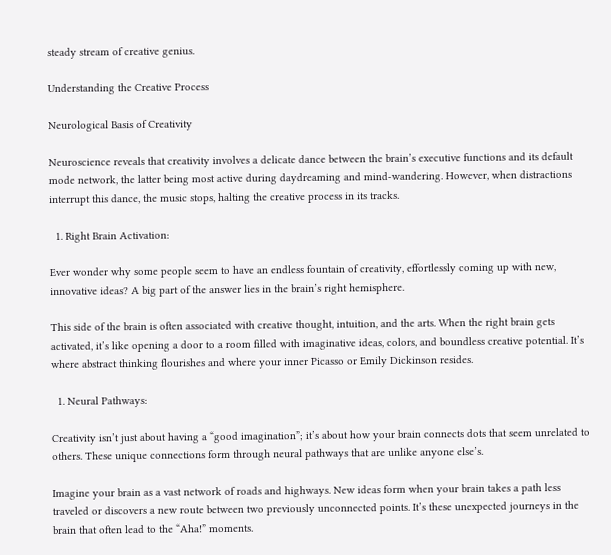steady stream of creative genius.

Understanding the Creative Process

Neurological Basis of Creativity

Neuroscience reveals that creativity involves a delicate dance between the brain’s executive functions and its default mode network, the latter being most active during daydreaming and mind-wandering. However, when distractions interrupt this dance, the music stops, halting the creative process in its tracks.

  1. Right Brain Activation:

Ever wonder why some people seem to have an endless fountain of creativity, effortlessly coming up with new, innovative ideas? A big part of the answer lies in the brain’s right hemisphere.

This side of the brain is often associated with creative thought, intuition, and the arts. When the right brain gets activated, it’s like opening a door to a room filled with imaginative ideas, colors, and boundless creative potential. It’s where abstract thinking flourishes and where your inner Picasso or Emily Dickinson resides.

  1. Neural Pathways:

Creativity isn’t just about having a “good imagination”; it’s about how your brain connects dots that seem unrelated to others. These unique connections form through neural pathways that are unlike anyone else’s.

Imagine your brain as a vast network of roads and highways. New ideas form when your brain takes a path less traveled or discovers a new route between two previously unconnected points. It’s these unexpected journeys in the brain that often lead to the “Aha!” moments.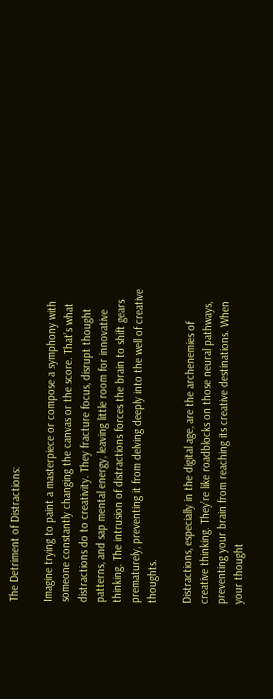The Detriment of Distractions:

Imagine trying to paint a masterpiece or compose a symphony with someone constantly changing the canvas or the score. That’s what distractions do to creativity. They fracture focus, disrupt thought patterns, and sap mental energy, leaving little room for innovative thinking. The intrusion of distractions forces the brain to shift gears prematurely, preventing it from delving deeply into the well of creative thoughts.

Distractions, especially in the digital age, are the archenemies of creative thinking. They’re like roadblocks on those neural pathways, preventing your brain from reaching its creative destinations. When your thought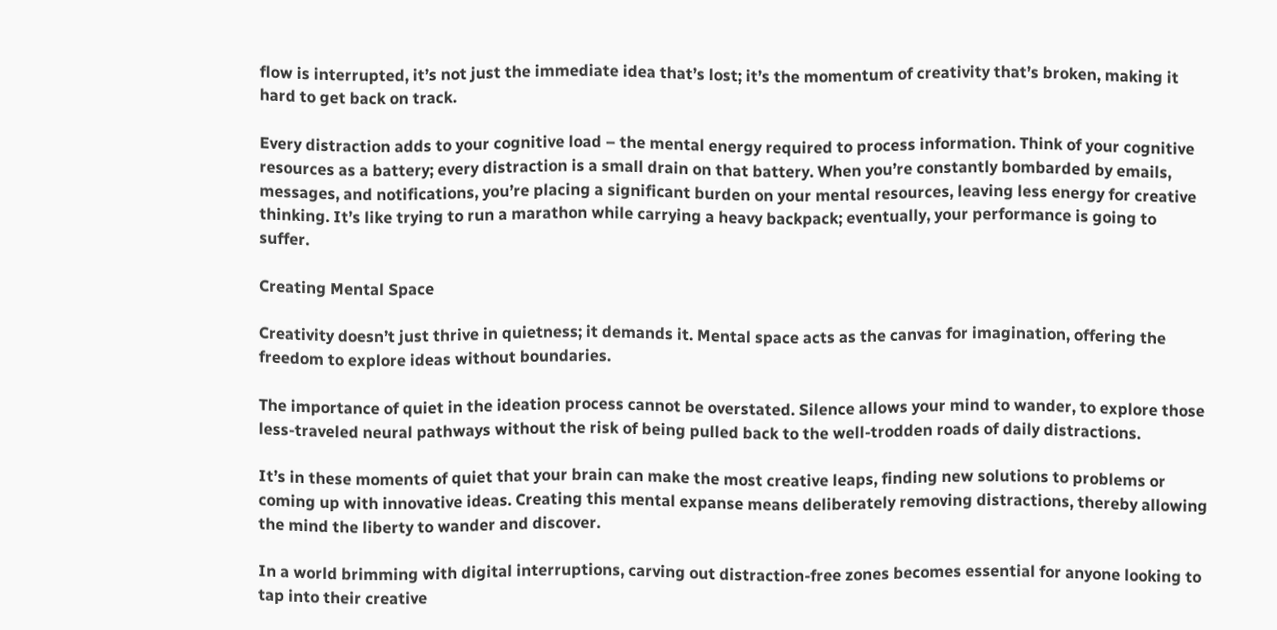flow is interrupted, it’s not just the immediate idea that’s lost; it’s the momentum of creativity that’s broken, making it hard to get back on track.

Every distraction adds to your cognitive load – the mental energy required to process information. Think of your cognitive resources as a battery; every distraction is a small drain on that battery. When you’re constantly bombarded by emails, messages, and notifications, you’re placing a significant burden on your mental resources, leaving less energy for creative thinking. It’s like trying to run a marathon while carrying a heavy backpack; eventually, your performance is going to suffer.

Creating Mental Space

Creativity doesn’t just thrive in quietness; it demands it. Mental space acts as the canvas for imagination, offering the freedom to explore ideas without boundaries.

The importance of quiet in the ideation process cannot be overstated. Silence allows your mind to wander, to explore those less-traveled neural pathways without the risk of being pulled back to the well-trodden roads of daily distractions.

It’s in these moments of quiet that your brain can make the most creative leaps, finding new solutions to problems or coming up with innovative ideas. Creating this mental expanse means deliberately removing distractions, thereby allowing the mind the liberty to wander and discover.

In a world brimming with digital interruptions, carving out distraction-free zones becomes essential for anyone looking to tap into their creative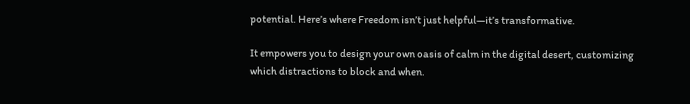potential. Here’s where Freedom isn’t just helpful—it’s transformative.

It empowers you to design your own oasis of calm in the digital desert, customizing which distractions to block and when.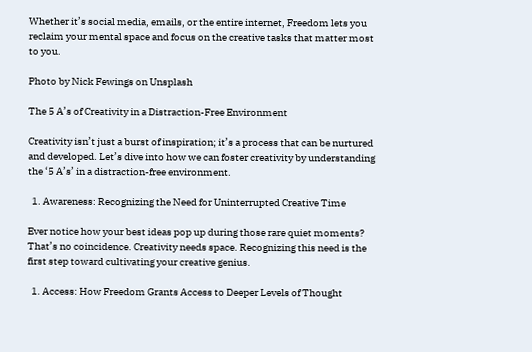Whether it’s social media, emails, or the entire internet, Freedom lets you reclaim your mental space and focus on the creative tasks that matter most to you.

Photo by Nick Fewings on Unsplash

The 5 A’s of Creativity in a Distraction-Free Environment

Creativity isn’t just a burst of inspiration; it’s a process that can be nurtured and developed. Let’s dive into how we can foster creativity by understanding the ‘5 A’s’ in a distraction-free environment.

  1. Awareness: Recognizing the Need for Uninterrupted Creative Time

Ever notice how your best ideas pop up during those rare quiet moments? That’s no coincidence. Creativity needs space. Recognizing this need is the first step toward cultivating your creative genius.

  1. Access: How Freedom Grants Access to Deeper Levels of Thought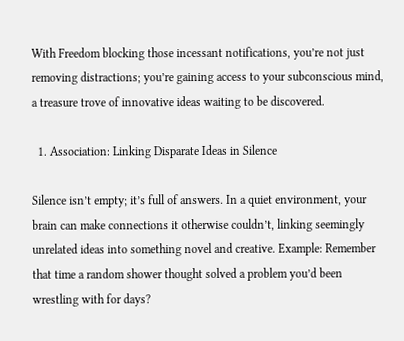With Freedom blocking those incessant notifications, you’re not just removing distractions; you’re gaining access to your subconscious mind, a treasure trove of innovative ideas waiting to be discovered.

  1. Association: Linking Disparate Ideas in Silence

Silence isn’t empty; it’s full of answers. In a quiet environment, your brain can make connections it otherwise couldn’t, linking seemingly unrelated ideas into something novel and creative. Example: Remember that time a random shower thought solved a problem you’d been wrestling with for days?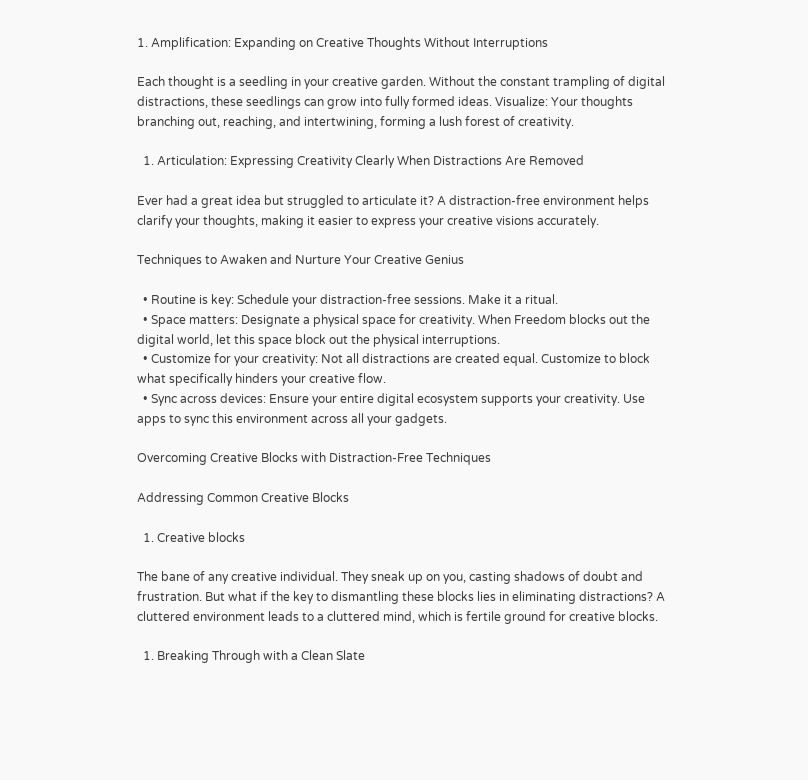1. Amplification: Expanding on Creative Thoughts Without Interruptions

Each thought is a seedling in your creative garden. Without the constant trampling of digital distractions, these seedlings can grow into fully formed ideas. Visualize: Your thoughts branching out, reaching, and intertwining, forming a lush forest of creativity.

  1. Articulation: Expressing Creativity Clearly When Distractions Are Removed

Ever had a great idea but struggled to articulate it? A distraction-free environment helps clarify your thoughts, making it easier to express your creative visions accurately.

Techniques to Awaken and Nurture Your Creative Genius

  • Routine is key: Schedule your distraction-free sessions. Make it a ritual.
  • Space matters: Designate a physical space for creativity. When Freedom blocks out the digital world, let this space block out the physical interruptions.
  • Customize for your creativity: Not all distractions are created equal. Customize to block what specifically hinders your creative flow.
  • Sync across devices: Ensure your entire digital ecosystem supports your creativity. Use apps to sync this environment across all your gadgets.

Overcoming Creative Blocks with Distraction-Free Techniques

Addressing Common Creative Blocks

  1. Creative blocks

The bane of any creative individual. They sneak up on you, casting shadows of doubt and frustration. But what if the key to dismantling these blocks lies in eliminating distractions? A cluttered environment leads to a cluttered mind, which is fertile ground for creative blocks.

  1. Breaking Through with a Clean Slate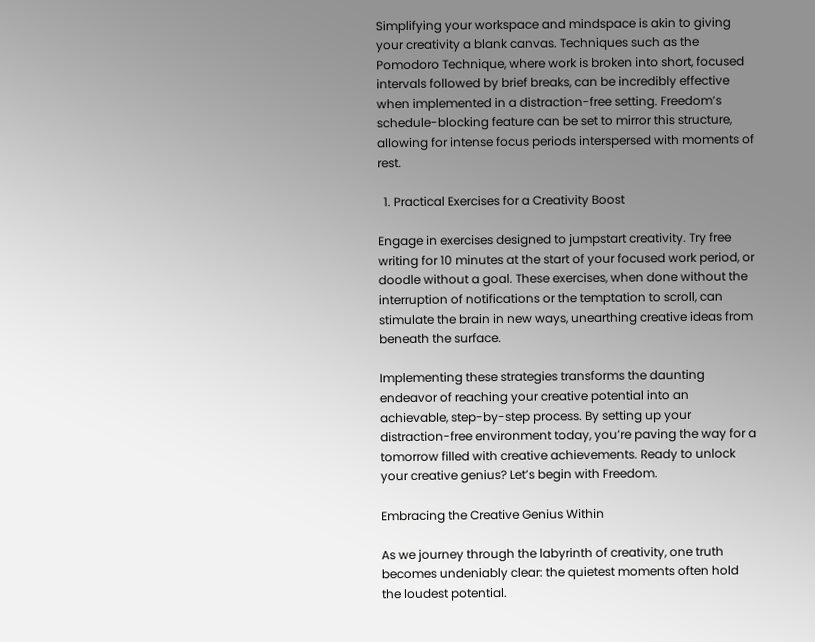Simplifying your workspace and mindspace is akin to giving your creativity a blank canvas. Techniques such as the Pomodoro Technique, where work is broken into short, focused intervals followed by brief breaks, can be incredibly effective when implemented in a distraction-free setting. Freedom’s schedule-blocking feature can be set to mirror this structure, allowing for intense focus periods interspersed with moments of rest.

  1. Practical Exercises for a Creativity Boost

Engage in exercises designed to jumpstart creativity. Try free writing for 10 minutes at the start of your focused work period, or doodle without a goal. These exercises, when done without the interruption of notifications or the temptation to scroll, can stimulate the brain in new ways, unearthing creative ideas from beneath the surface.

Implementing these strategies transforms the daunting endeavor of reaching your creative potential into an achievable, step-by-step process. By setting up your distraction-free environment today, you’re paving the way for a tomorrow filled with creative achievements. Ready to unlock your creative genius? Let’s begin with Freedom.

Embracing the Creative Genius Within

As we journey through the labyrinth of creativity, one truth becomes undeniably clear: the quietest moments often hold the loudest potential.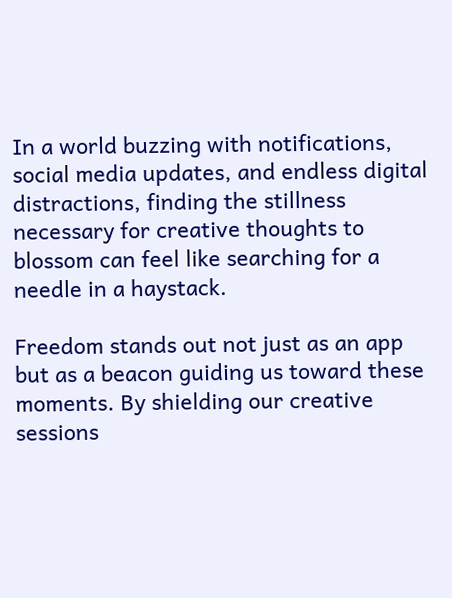In a world buzzing with notifications, social media updates, and endless digital distractions, finding the stillness necessary for creative thoughts to blossom can feel like searching for a needle in a haystack.

Freedom stands out not just as an app but as a beacon guiding us toward these moments. By shielding our creative sessions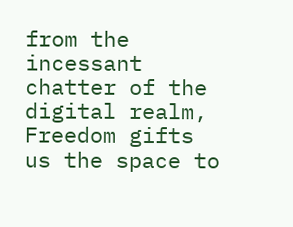from the incessant chatter of the digital realm, Freedom gifts us the space to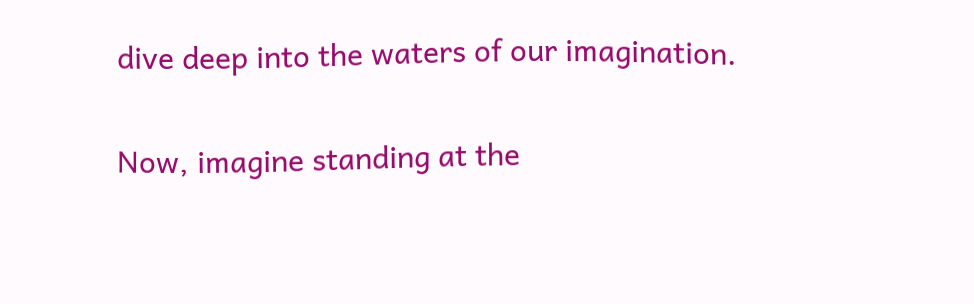dive deep into the waters of our imagination.

Now, imagine standing at the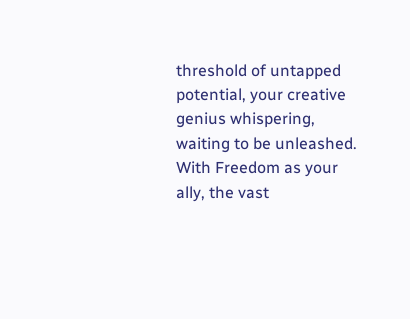threshold of untapped potential, your creative genius whispering, waiting to be unleashed. With Freedom as your ally, the vast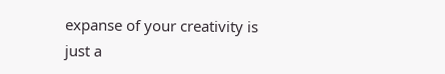expanse of your creativity is just a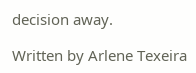decision away.

Written by Arlene Texeira